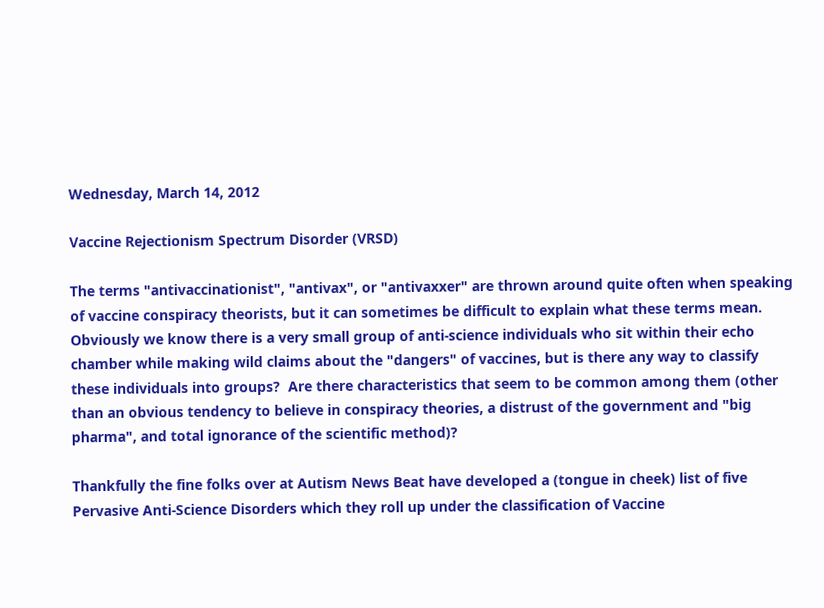Wednesday, March 14, 2012

Vaccine Rejectionism Spectrum Disorder (VRSD)

The terms "antivaccinationist", "antivax", or "antivaxxer" are thrown around quite often when speaking of vaccine conspiracy theorists, but it can sometimes be difficult to explain what these terms mean.  Obviously we know there is a very small group of anti-science individuals who sit within their echo chamber while making wild claims about the "dangers" of vaccines, but is there any way to classify these individuals into groups?  Are there characteristics that seem to be common among them (other than an obvious tendency to believe in conspiracy theories, a distrust of the government and "big pharma", and total ignorance of the scientific method)?

Thankfully the fine folks over at Autism News Beat have developed a (tongue in cheek) list of five Pervasive Anti-Science Disorders which they roll up under the classification of Vaccine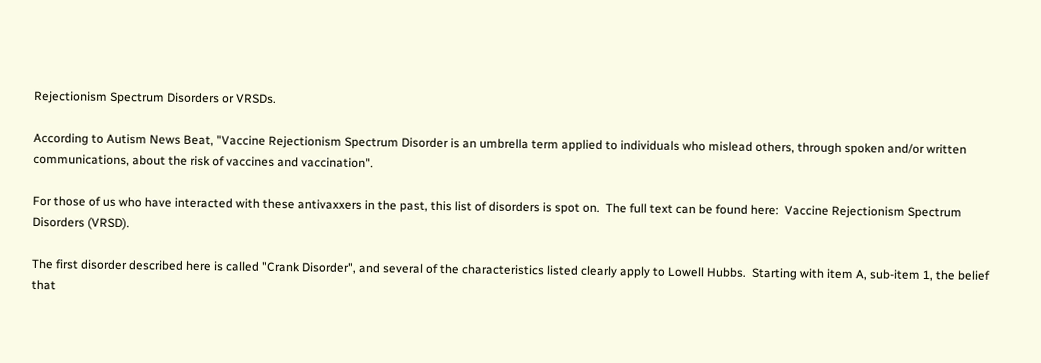Rejectionism Spectrum Disorders or VRSDs.

According to Autism News Beat, "Vaccine Rejectionism Spectrum Disorder is an umbrella term applied to individuals who mislead others, through spoken and/or written communications, about the risk of vaccines and vaccination".

For those of us who have interacted with these antivaxxers in the past, this list of disorders is spot on.  The full text can be found here:  Vaccine Rejectionism Spectrum Disorders (VRSD).

The first disorder described here is called "Crank Disorder", and several of the characteristics listed clearly apply to Lowell Hubbs.  Starting with item A, sub-item 1, the belief that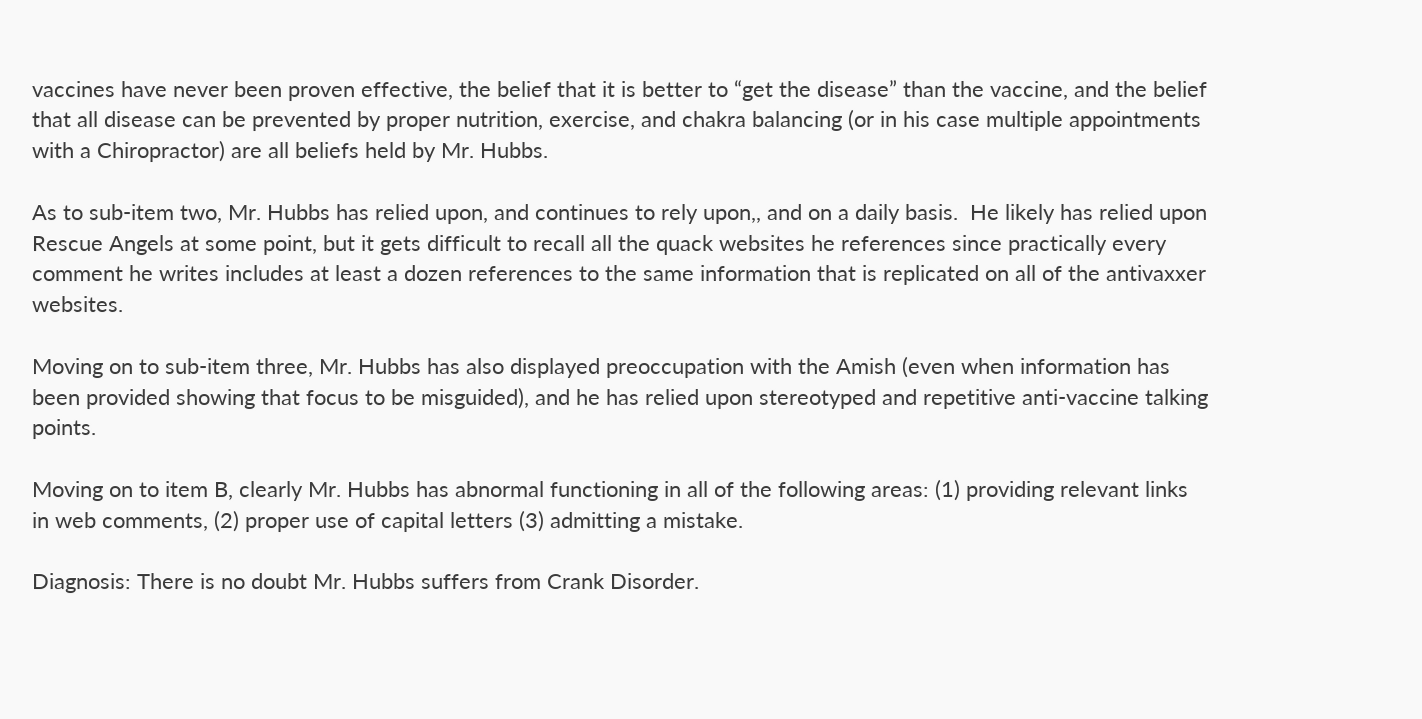vaccines have never been proven effective, the belief that it is better to “get the disease” than the vaccine, and the belief that all disease can be prevented by proper nutrition, exercise, and chakra balancing (or in his case multiple appointments with a Chiropractor) are all beliefs held by Mr. Hubbs.

As to sub-item two, Mr. Hubbs has relied upon, and continues to rely upon,, and on a daily basis.  He likely has relied upon Rescue Angels at some point, but it gets difficult to recall all the quack websites he references since practically every comment he writes includes at least a dozen references to the same information that is replicated on all of the antivaxxer websites.

Moving on to sub-item three, Mr. Hubbs has also displayed preoccupation with the Amish (even when information has been provided showing that focus to be misguided), and he has relied upon stereotyped and repetitive anti-vaccine talking points.

Moving on to item B, clearly Mr. Hubbs has abnormal functioning in all of the following areas: (1) providing relevant links in web comments, (2) proper use of capital letters (3) admitting a mistake.

Diagnosis: There is no doubt Mr. Hubbs suffers from Crank Disorder.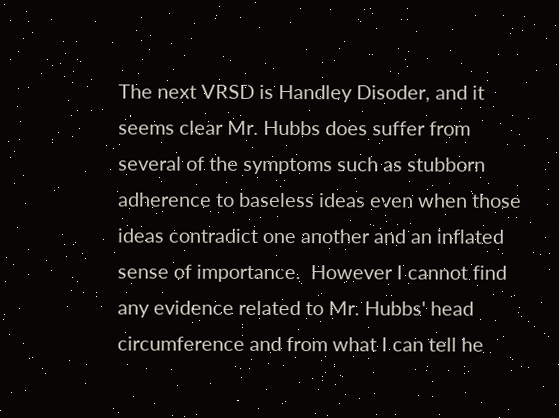The next VRSD is Handley Disoder, and it seems clear Mr. Hubbs does suffer from several of the symptoms such as stubborn adherence to baseless ideas even when those ideas contradict one another and an inflated sense of importance.  However I cannot find any evidence related to Mr. Hubbs' head circumference and from what I can tell he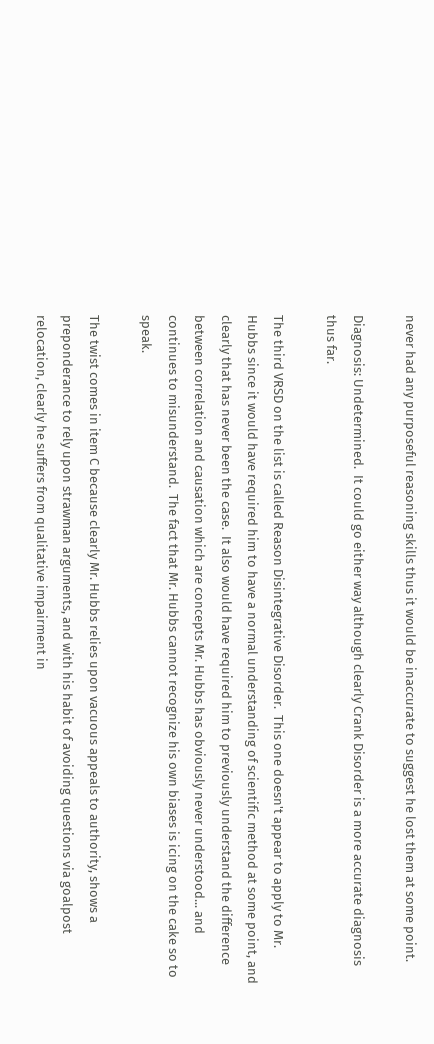never had any purposeful reasoning skills thus it would be inaccurate to suggest he lost them at some point.

Diagnosis: Undetermined.  It could go either way although clearly Crank Disorder is a more accurate diagnosis thus far.

The third VRSD on the list is called Reason Disintegrative Disorder.  This one doesn't appear to apply to Mr. Hubbs since it would have required him to have a normal understanding of scientific method at some point, and clearly that has never been the case.  It also would have required him to previously understand the difference between correlation and causation which are concepts Mr. Hubbs has obviously never understood... and continues to misunderstand.  The fact that Mr. Hubbs cannot recognize his own biases is icing on the cake so to speak.

The twist comes in item C because clearly Mr. Hubbs relies upon vacuous appeals to authority, shows a preponderance to rely upon strawman arguments, and with his habit of avoiding questions via goalpost relocation, clearly he suffers from qualitative impairment in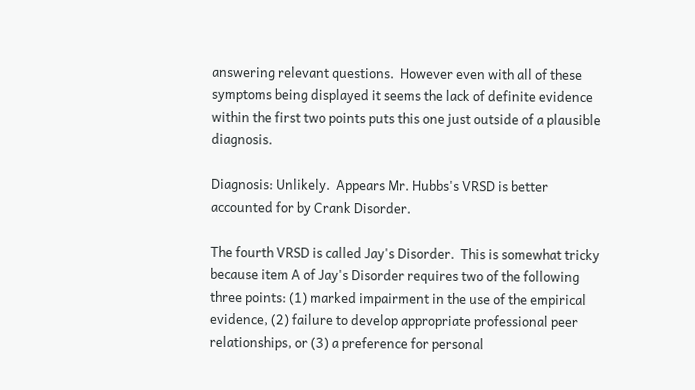answering relevant questions.  However even with all of these symptoms being displayed it seems the lack of definite evidence within the first two points puts this one just outside of a plausible diagnosis.

Diagnosis: Unlikely.  Appears Mr. Hubbs's VRSD is better accounted for by Crank Disorder.

The fourth VRSD is called Jay's Disorder.  This is somewhat tricky because item A of Jay's Disorder requires two of the following three points: (1) marked impairment in the use of the empirical evidence, (2) failure to develop appropriate professional peer relationships, or (3) a preference for personal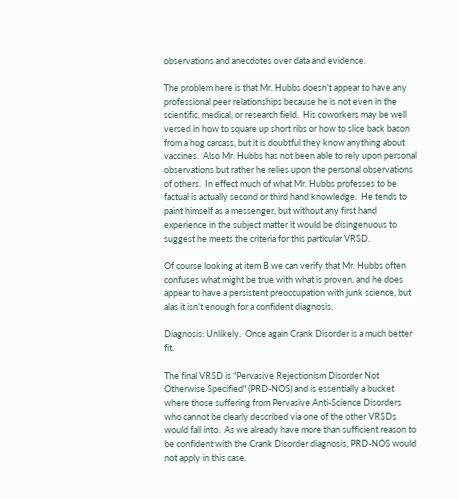observations and anecdotes over data and evidence.

The problem here is that Mr. Hubbs doesn't appear to have any professional peer relationships because he is not even in the scientific, medical, or research field.  His coworkers may be well versed in how to square up short ribs or how to slice back bacon from a hog carcass, but it is doubtful they know anything about vaccines.  Also Mr. Hubbs has not been able to rely upon personal observations but rather he relies upon the personal observations of others.  In effect much of what Mr. Hubbs professes to be factual is actually second or third hand knowledge.  He tends to paint himself as a messenger, but without any first hand experience in the subject matter it would be disingenuous to suggest he meets the criteria for this particular VRSD.

Of course looking at item B we can verify that Mr. Hubbs often confuses what might be true with what is proven, and he does appear to have a persistent preoccupation with junk science, but alas it isn't enough for a confident diagnosis.

Diagnosis: Unlikely.  Once again Crank Disorder is a much better fit.

The final VRSD is "Pervasive Rejectionism Disorder Not Otherwise Specified" (PRD-NOS) and is essentially a bucket where those suffering from Pervasive Anti-Science Disorders who cannot be clearly described via one of the other VRSDs would fall into.  As we already have more than sufficient reason to be confident with the Crank Disorder diagnosis, PRD-NOS would not apply in this case.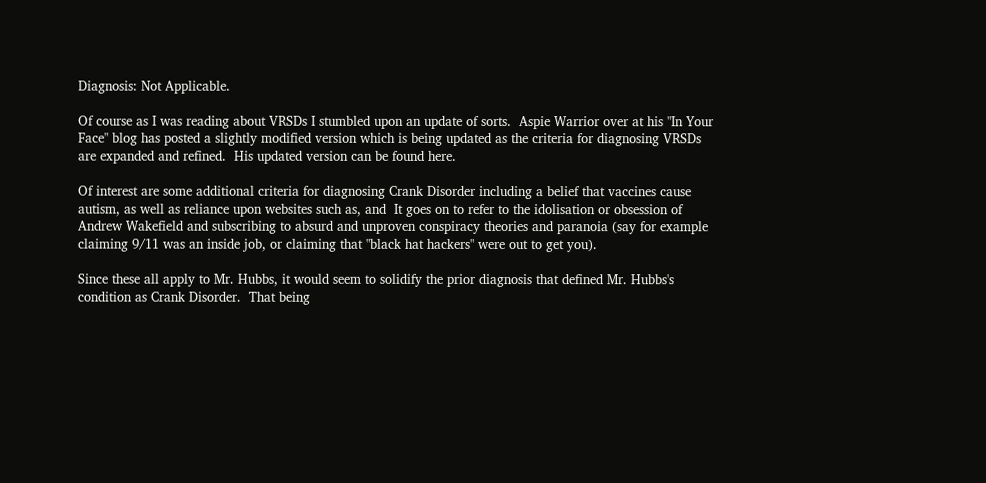Diagnosis: Not Applicable.

Of course as I was reading about VRSDs I stumbled upon an update of sorts.  Aspie Warrior over at his "In Your Face" blog has posted a slightly modified version which is being updated as the criteria for diagnosing VRSDs are expanded and refined.  His updated version can be found here.

Of interest are some additional criteria for diagnosing Crank Disorder including a belief that vaccines cause autism, as well as reliance upon websites such as, and  It goes on to refer to the idolisation or obsession of Andrew Wakefield and subscribing to absurd and unproven conspiracy theories and paranoia (say for example claiming 9/11 was an inside job, or claiming that "black hat hackers" were out to get you).

Since these all apply to Mr. Hubbs, it would seem to solidify the prior diagnosis that defined Mr. Hubbs's condition as Crank Disorder.  That being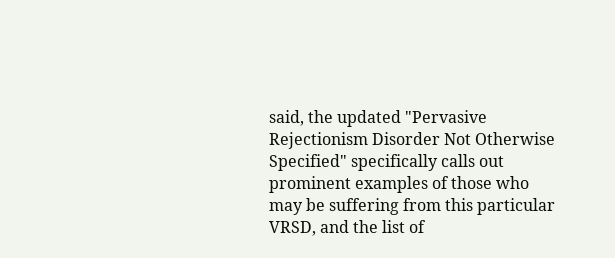said, the updated "Pervasive Rejectionism Disorder Not Otherwise Specified" specifically calls out prominent examples of those who may be suffering from this particular VRSD, and the list of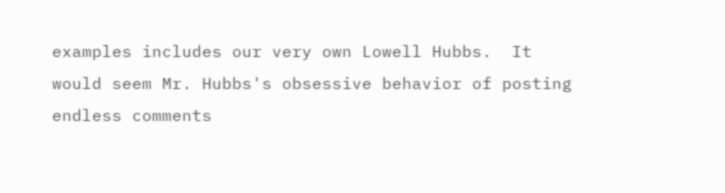examples includes our very own Lowell Hubbs.  It would seem Mr. Hubbs's obsessive behavior of posting endless comments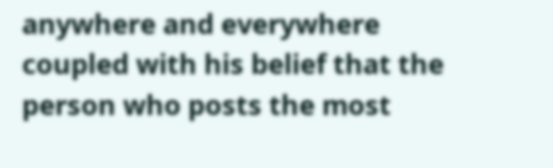anywhere and everywhere coupled with his belief that the person who posts the most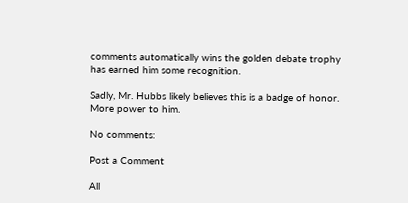comments automatically wins the golden debate trophy has earned him some recognition.

Sadly, Mr. Hubbs likely believes this is a badge of honor.  More power to him.

No comments:

Post a Comment

All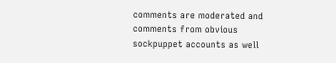comments are moderated and comments from obvious sockpuppet accounts as well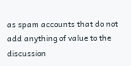as spam accounts that do not add anything of value to the discussion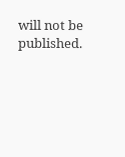will not be published.